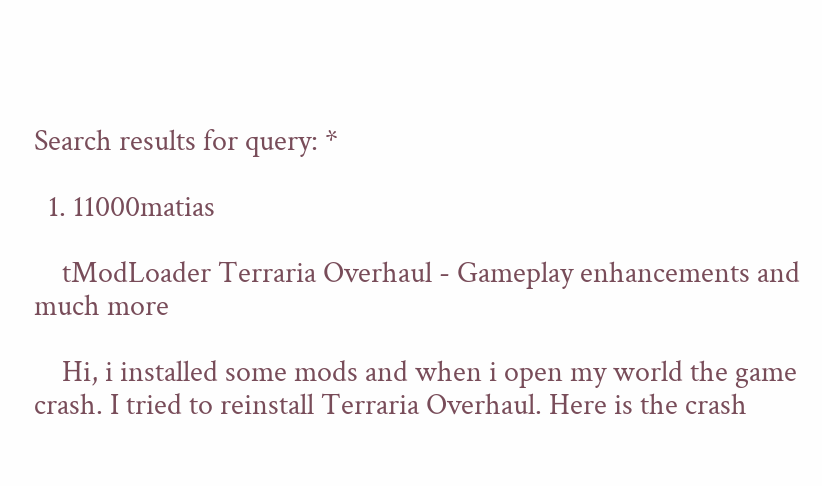Search results for query: *

  1. 11000matias

    tModLoader Terraria Overhaul - Gameplay enhancements and much more

    Hi, i installed some mods and when i open my world the game crash. I tried to reinstall Terraria Overhaul. Here is the crash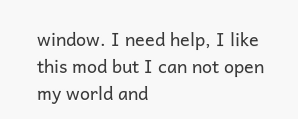window. I need help, I like this mod but I can not open my world and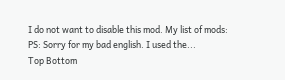I do not want to disable this mod. My list of mods: PS: Sorry for my bad english. I used the...
Top Bottom